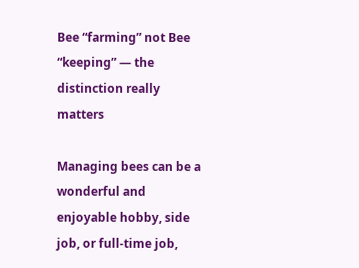Bee “farming” not Bee “keeping” — the distinction really matters

Managing bees can be a wonderful and enjoyable hobby, side job, or full-time job,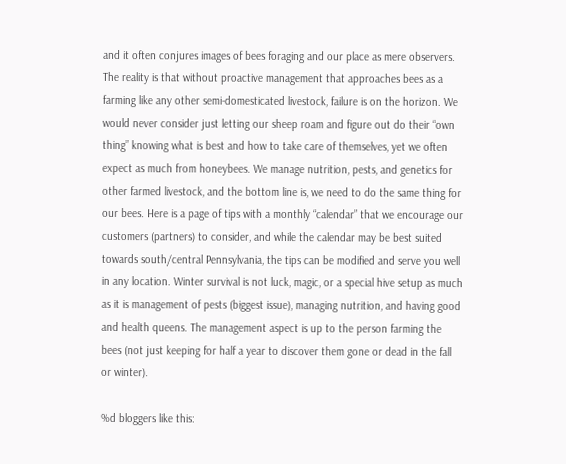and it often conjures images of bees foraging and our place as mere observers. The reality is that without proactive management that approaches bees as a farming like any other semi-domesticated livestock, failure is on the horizon. We would never consider just letting our sheep roam and figure out do their “own thing” knowing what is best and how to take care of themselves, yet we often expect as much from honeybees. We manage nutrition, pests, and genetics for other farmed livestock, and the bottom line is, we need to do the same thing for our bees. Here is a page of tips with a monthly “calendar” that we encourage our customers (partners) to consider, and while the calendar may be best suited towards south/central Pennsylvania, the tips can be modified and serve you well in any location. Winter survival is not luck, magic, or a special hive setup as much as it is management of pests (biggest issue), managing nutrition, and having good and health queens. The management aspect is up to the person farming the bees (not just keeping for half a year to discover them gone or dead in the fall or winter).

%d bloggers like this: